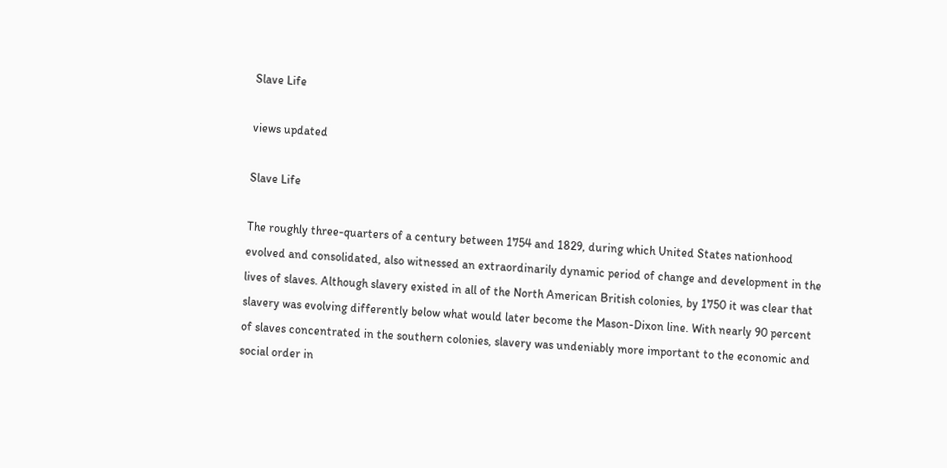Slave Life

views updated

Slave Life

The roughly three-quarters of a century between 1754 and 1829, during which United States nationhood evolved and consolidated, also witnessed an extraordinarily dynamic period of change and development in the lives of slaves. Although slavery existed in all of the North American British colonies, by 1750 it was clear that slavery was evolving differently below what would later become the Mason-Dixon line. With nearly 90 percent of slaves concentrated in the southern colonies, slavery was undeniably more important to the economic and social order in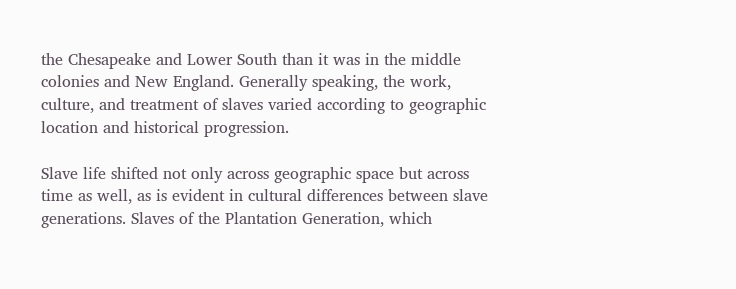the Chesapeake and Lower South than it was in the middle colonies and New England. Generally speaking, the work, culture, and treatment of slaves varied according to geographic location and historical progression.

Slave life shifted not only across geographic space but across time as well, as is evident in cultural differences between slave generations. Slaves of the Plantation Generation, which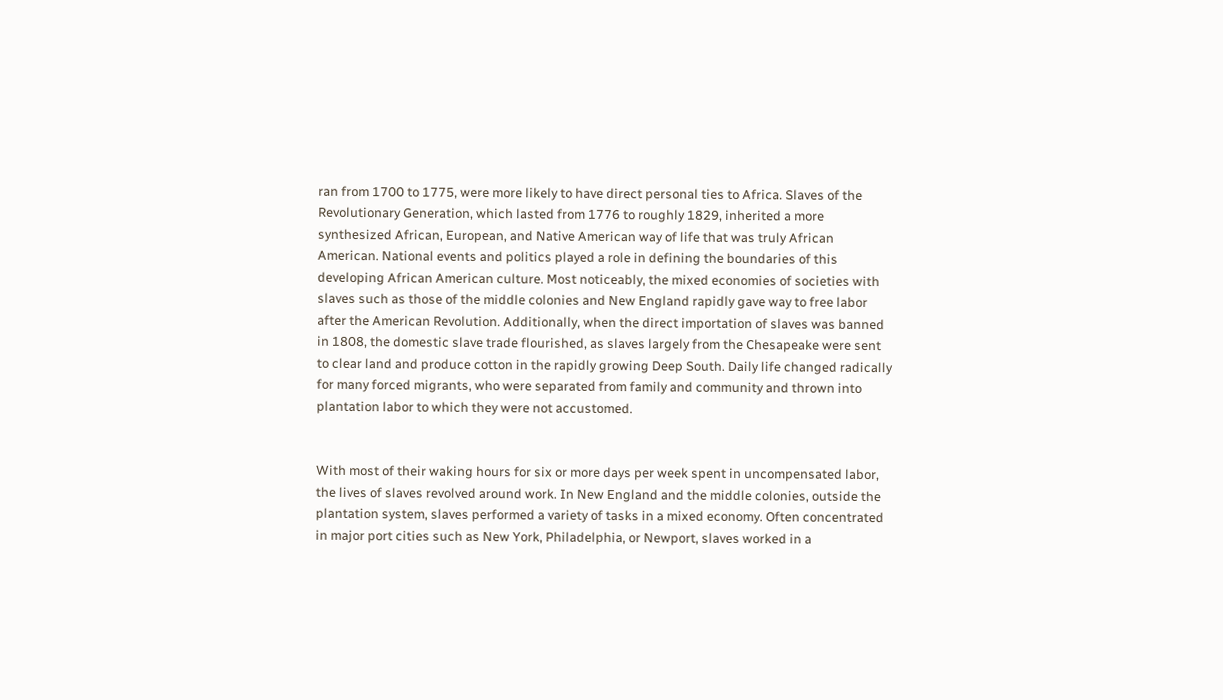ran from 1700 to 1775, were more likely to have direct personal ties to Africa. Slaves of the Revolutionary Generation, which lasted from 1776 to roughly 1829, inherited a more synthesized African, European, and Native American way of life that was truly African American. National events and politics played a role in defining the boundaries of this developing African American culture. Most noticeably, the mixed economies of societies with slaves such as those of the middle colonies and New England rapidly gave way to free labor after the American Revolution. Additionally, when the direct importation of slaves was banned in 1808, the domestic slave trade flourished, as slaves largely from the Chesapeake were sent to clear land and produce cotton in the rapidly growing Deep South. Daily life changed radically for many forced migrants, who were separated from family and community and thrown into plantation labor to which they were not accustomed.


With most of their waking hours for six or more days per week spent in uncompensated labor, the lives of slaves revolved around work. In New England and the middle colonies, outside the plantation system, slaves performed a variety of tasks in a mixed economy. Often concentrated in major port cities such as New York, Philadelphia, or Newport, slaves worked in a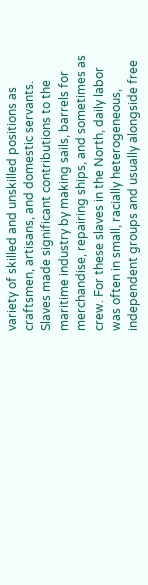variety of skilled and unskilled positions as craftsmen, artisans, and domestic servants. Slaves made significant contributions to the maritime industry by making sails, barrels for merchandise, repairing ships, and sometimes as crew. For these slaves in the North, daily labor was often in small, racially heterogeneous, independent groups and usually alongside free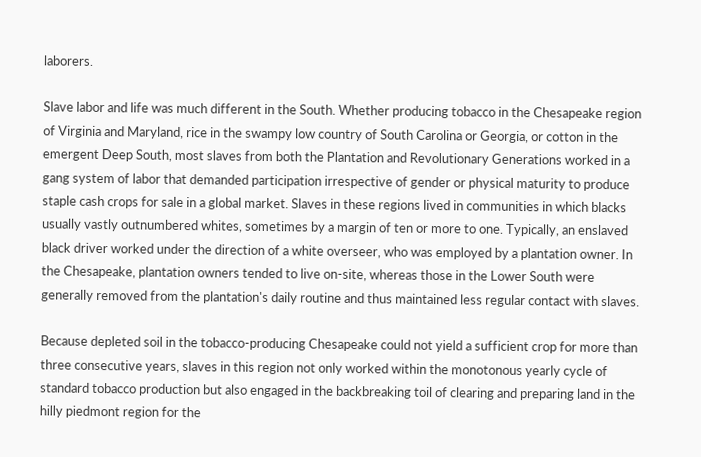laborers.

Slave labor and life was much different in the South. Whether producing tobacco in the Chesapeake region of Virginia and Maryland, rice in the swampy low country of South Carolina or Georgia, or cotton in the emergent Deep South, most slaves from both the Plantation and Revolutionary Generations worked in a gang system of labor that demanded participation irrespective of gender or physical maturity to produce staple cash crops for sale in a global market. Slaves in these regions lived in communities in which blacks usually vastly outnumbered whites, sometimes by a margin of ten or more to one. Typically, an enslaved black driver worked under the direction of a white overseer, who was employed by a plantation owner. In the Chesapeake, plantation owners tended to live on-site, whereas those in the Lower South were generally removed from the plantation's daily routine and thus maintained less regular contact with slaves.

Because depleted soil in the tobacco-producing Chesapeake could not yield a sufficient crop for more than three consecutive years, slaves in this region not only worked within the monotonous yearly cycle of standard tobacco production but also engaged in the backbreaking toil of clearing and preparing land in the hilly piedmont region for the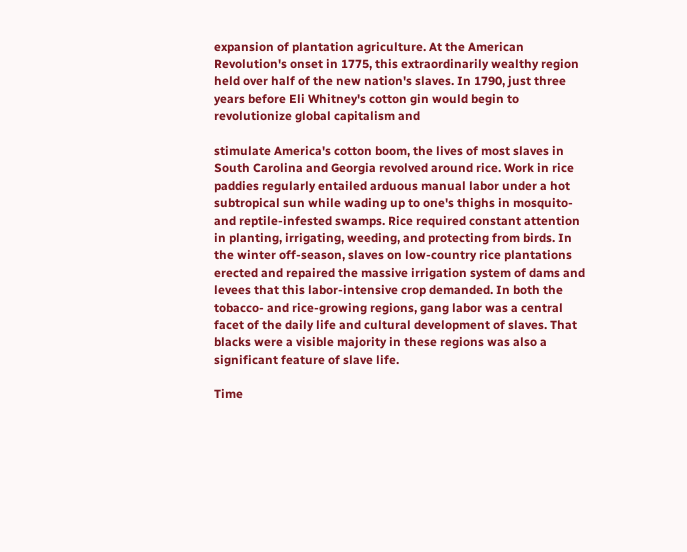expansion of plantation agriculture. At the American Revolution's onset in 1775, this extraordinarily wealthy region held over half of the new nation's slaves. In 1790, just three years before Eli Whitney's cotton gin would begin to revolutionize global capitalism and

stimulate America's cotton boom, the lives of most slaves in South Carolina and Georgia revolved around rice. Work in rice paddies regularly entailed arduous manual labor under a hot subtropical sun while wading up to one's thighs in mosquito- and reptile-infested swamps. Rice required constant attention in planting, irrigating, weeding, and protecting from birds. In the winter off-season, slaves on low-country rice plantations erected and repaired the massive irrigation system of dams and levees that this labor-intensive crop demanded. In both the tobacco- and rice-growing regions, gang labor was a central facet of the daily life and cultural development of slaves. That blacks were a visible majority in these regions was also a significant feature of slave life.

Time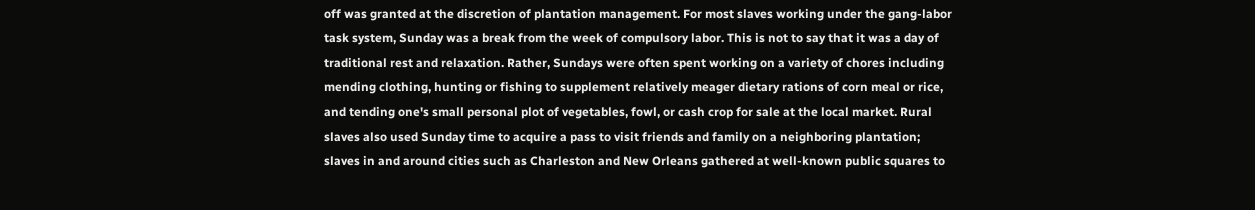off was granted at the discretion of plantation management. For most slaves working under the gang-labor task system, Sunday was a break from the week of compulsory labor. This is not to say that it was a day of traditional rest and relaxation. Rather, Sundays were often spent working on a variety of chores including mending clothing, hunting or fishing to supplement relatively meager dietary rations of corn meal or rice, and tending one's small personal plot of vegetables, fowl, or cash crop for sale at the local market. Rural slaves also used Sunday time to acquire a pass to visit friends and family on a neighboring plantation; slaves in and around cities such as Charleston and New Orleans gathered at well-known public squares to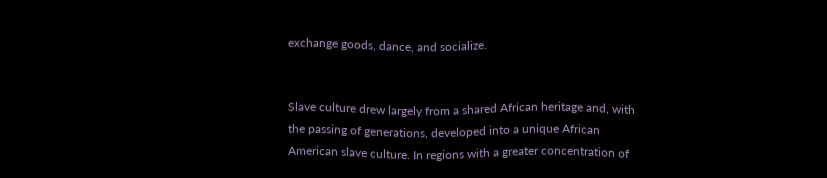exchange goods, dance, and socialize.


Slave culture drew largely from a shared African heritage and, with the passing of generations, developed into a unique African American slave culture. In regions with a greater concentration of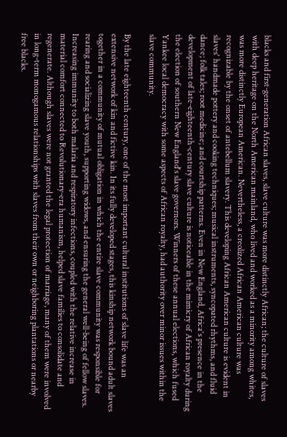blacks and first-generation African slaves, slave culture was more distinctly African; the culture of slaves with deep heritage on the North American mainland, who lived and worked as a minority among whites, was more distinctly European American. Nevertheless, a creolized African American culture was recognizable by the onset of antebellum slavery. This developing African American culture is evident in slaves' handmade pottery and cooking techniques; musical instruments, syncopated rhythms, and fluid dance; folk tales; root medicine; and courtship patterns. Even in New England, Africa's presence in the development of late-eighteenth-century slave culture is noticeable in the mimicry of African royalty during the election of southern New England's slave governors. Winners of these annual elections, which fused Yankee local democracy with some aspects of African royalty, had authority over minor issues within the slave community.

By the late eighteenth century, one of the most important cultural institutions of slave life was an extensive network of kin and fictive kin. In its fully developed stages, this kinship network bound adult slaves together in a community of mutual obligation in which the entire slave community was responsible for rearing and socializing slave youth, supporting widows, and ensuring the general well-being of fellow slaves. Increasing immunity to both malaria and respiratory infections, coupled with the relative increase in material comfort connected to Revolutionary-era humanism, helped slave families to consolidate and regenerate. Although slaves were not granted the legal protection of marriage, many of them were involved in long-term monogamous relationships with slaves from their own or neighboring plantations or nearby free blacks.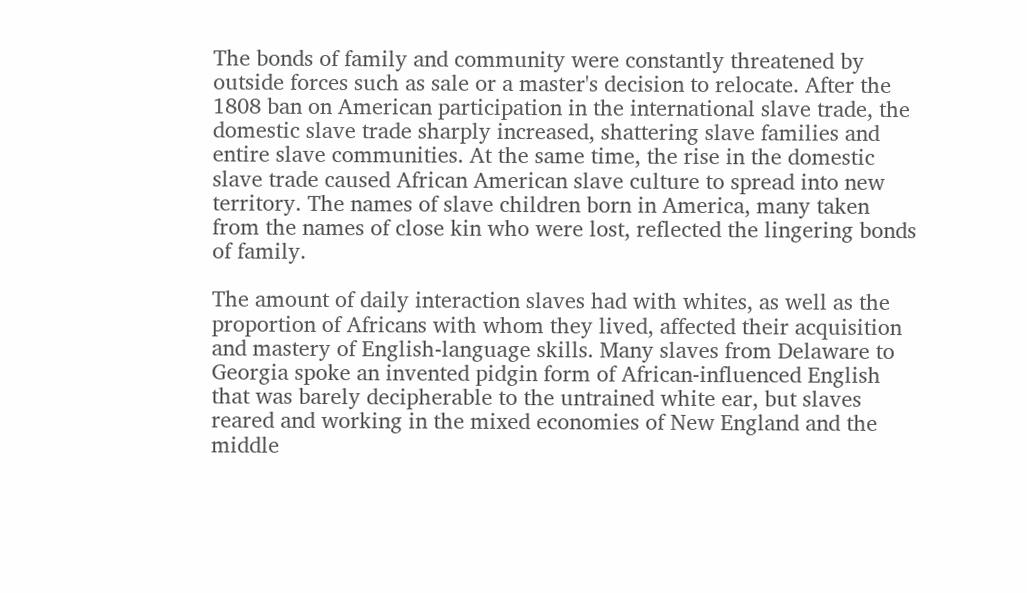The bonds of family and community were constantly threatened by outside forces such as sale or a master's decision to relocate. After the 1808 ban on American participation in the international slave trade, the domestic slave trade sharply increased, shattering slave families and entire slave communities. At the same time, the rise in the domestic slave trade caused African American slave culture to spread into new territory. The names of slave children born in America, many taken from the names of close kin who were lost, reflected the lingering bonds of family.

The amount of daily interaction slaves had with whites, as well as the proportion of Africans with whom they lived, affected their acquisition and mastery of English-language skills. Many slaves from Delaware to Georgia spoke an invented pidgin form of African-influenced English that was barely decipherable to the untrained white ear, but slaves reared and working in the mixed economies of New England and the middle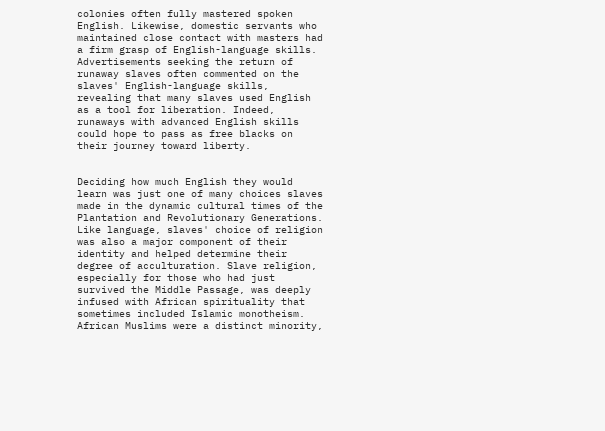colonies often fully mastered spoken English. Likewise, domestic servants who maintained close contact with masters had a firm grasp of English-language skills. Advertisements seeking the return of runaway slaves often commented on the slaves' English-language skills, revealing that many slaves used English as a tool for liberation. Indeed, runaways with advanced English skills could hope to pass as free blacks on their journey toward liberty.


Deciding how much English they would learn was just one of many choices slaves made in the dynamic cultural times of the Plantation and Revolutionary Generations. Like language, slaves' choice of religion was also a major component of their identity and helped determine their degree of acculturation. Slave religion, especially for those who had just survived the Middle Passage, was deeply infused with African spirituality that sometimes included Islamic monotheism. African Muslims were a distinct minority,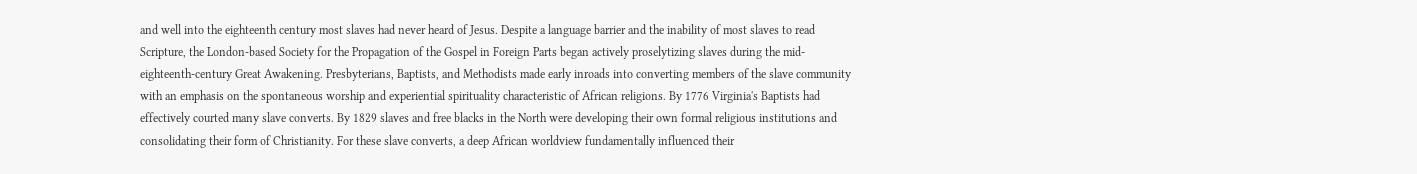and well into the eighteenth century most slaves had never heard of Jesus. Despite a language barrier and the inability of most slaves to read Scripture, the London-based Society for the Propagation of the Gospel in Foreign Parts began actively proselytizing slaves during the mid-eighteenth-century Great Awakening. Presbyterians, Baptists, and Methodists made early inroads into converting members of the slave community with an emphasis on the spontaneous worship and experiential spirituality characteristic of African religions. By 1776 Virginia's Baptists had effectively courted many slave converts. By 1829 slaves and free blacks in the North were developing their own formal religious institutions and consolidating their form of Christianity. For these slave converts, a deep African worldview fundamentally influenced their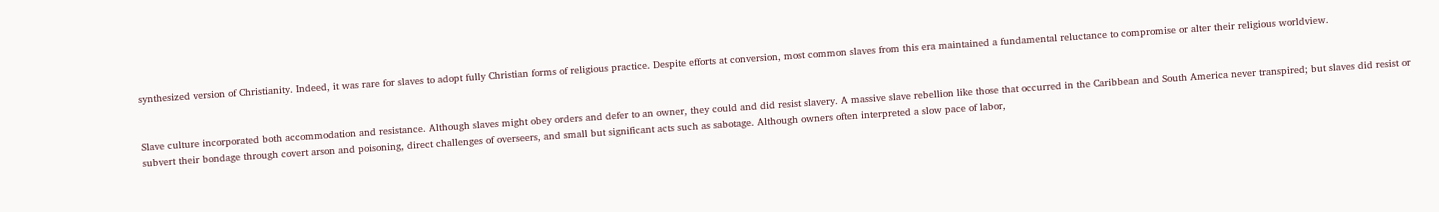synthesized version of Christianity. Indeed, it was rare for slaves to adopt fully Christian forms of religious practice. Despite efforts at conversion, most common slaves from this era maintained a fundamental reluctance to compromise or alter their religious worldview.


Slave culture incorporated both accommodation and resistance. Although slaves might obey orders and defer to an owner, they could and did resist slavery. A massive slave rebellion like those that occurred in the Caribbean and South America never transpired; but slaves did resist or subvert their bondage through covert arson and poisoning, direct challenges of overseers, and small but significant acts such as sabotage. Although owners often interpreted a slow pace of labor,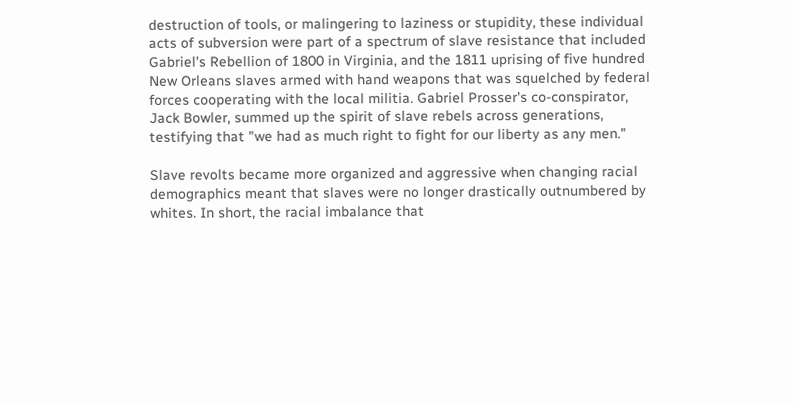destruction of tools, or malingering to laziness or stupidity, these individual acts of subversion were part of a spectrum of slave resistance that included Gabriel's Rebellion of 1800 in Virginia, and the 1811 uprising of five hundred New Orleans slaves armed with hand weapons that was squelched by federal forces cooperating with the local militia. Gabriel Prosser's co-conspirator, Jack Bowler, summed up the spirit of slave rebels across generations, testifying that "we had as much right to fight for our liberty as any men."

Slave revolts became more organized and aggressive when changing racial demographics meant that slaves were no longer drastically outnumbered by whites. In short, the racial imbalance that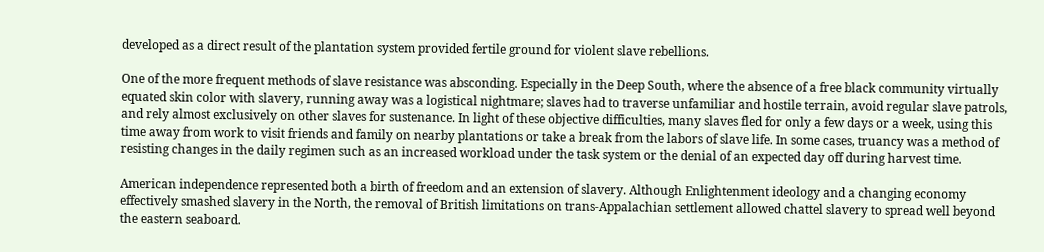developed as a direct result of the plantation system provided fertile ground for violent slave rebellions.

One of the more frequent methods of slave resistance was absconding. Especially in the Deep South, where the absence of a free black community virtually equated skin color with slavery, running away was a logistical nightmare; slaves had to traverse unfamiliar and hostile terrain, avoid regular slave patrols, and rely almost exclusively on other slaves for sustenance. In light of these objective difficulties, many slaves fled for only a few days or a week, using this time away from work to visit friends and family on nearby plantations or take a break from the labors of slave life. In some cases, truancy was a method of resisting changes in the daily regimen such as an increased workload under the task system or the denial of an expected day off during harvest time.

American independence represented both a birth of freedom and an extension of slavery. Although Enlightenment ideology and a changing economy effectively smashed slavery in the North, the removal of British limitations on trans-Appalachian settlement allowed chattel slavery to spread well beyond the eastern seaboard.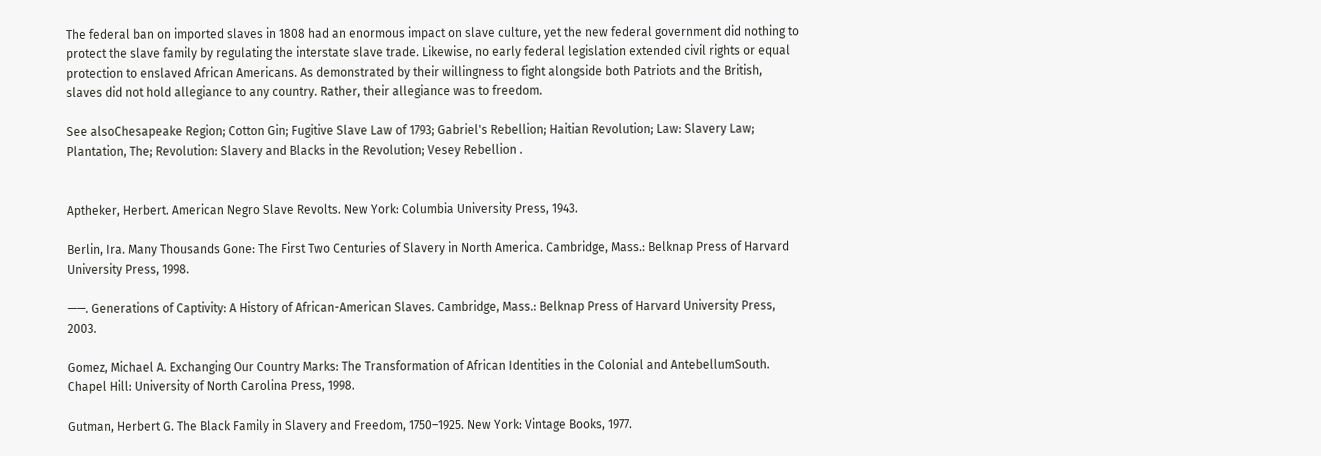The federal ban on imported slaves in 1808 had an enormous impact on slave culture, yet the new federal government did nothing to protect the slave family by regulating the interstate slave trade. Likewise, no early federal legislation extended civil rights or equal protection to enslaved African Americans. As demonstrated by their willingness to fight alongside both Patriots and the British, slaves did not hold allegiance to any country. Rather, their allegiance was to freedom.

See alsoChesapeake Region; Cotton Gin; Fugitive Slave Law of 1793; Gabriel's Rebellion; Haitian Revolution; Law: Slavery Law; Plantation, The; Revolution: Slavery and Blacks in the Revolution; Vesey Rebellion .


Aptheker, Herbert. American Negro Slave Revolts. New York: Columbia University Press, 1943.

Berlin, Ira. Many Thousands Gone: The First Two Centuries of Slavery in North America. Cambridge, Mass.: Belknap Press of Harvard University Press, 1998.

——. Generations of Captivity: A History of African-American Slaves. Cambridge, Mass.: Belknap Press of Harvard University Press, 2003.

Gomez, Michael A. Exchanging Our Country Marks: The Transformation of African Identities in the Colonial and AntebellumSouth. Chapel Hill: University of North Carolina Press, 1998.

Gutman, Herbert G. The Black Family in Slavery and Freedom, 1750–1925. New York: Vintage Books, 1977.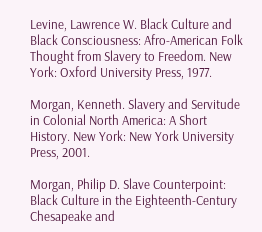Levine, Lawrence W. Black Culture and Black Consciousness: Afro-American Folk Thought from Slavery to Freedom. New York: Oxford University Press, 1977.

Morgan, Kenneth. Slavery and Servitude in Colonial North America: A Short History. New York: New York University Press, 2001.

Morgan, Philip D. Slave Counterpoint: Black Culture in the Eighteenth-Century Chesapeake and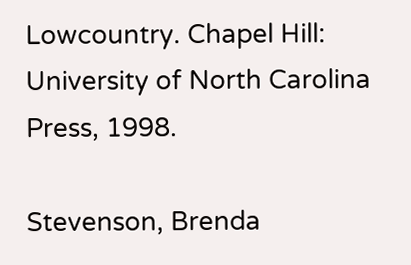Lowcountry. Chapel Hill: University of North Carolina Press, 1998.

Stevenson, Brenda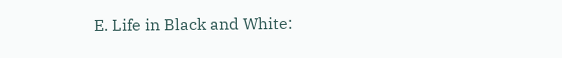E. Life in Black and White: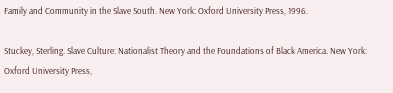Family and Community in the Slave South. New York: Oxford University Press, 1996.

Stuckey, Sterling. Slave Culture: Nationalist Theory and the Foundations of Black America. New York: Oxford University Press,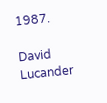1987.

David Lucander